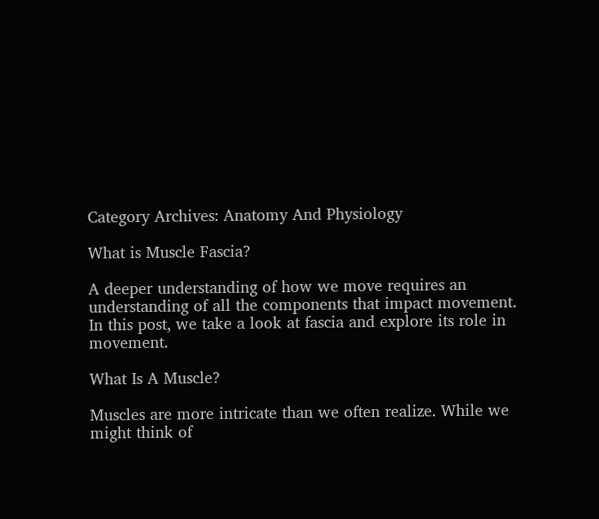Category Archives: Anatomy And Physiology

What is Muscle Fascia?

A deeper understanding of how we move requires an understanding of all the components that impact movement. In this post, we take a look at fascia and explore its role in movement.

What Is A Muscle?

Muscles are more intricate than we often realize. While we might think of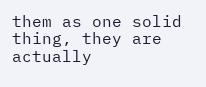them as one solid thing, they are actually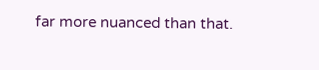far more nuanced than that.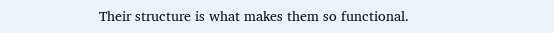Their structure is what makes them so functional.